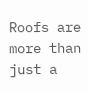Roofs are more than just a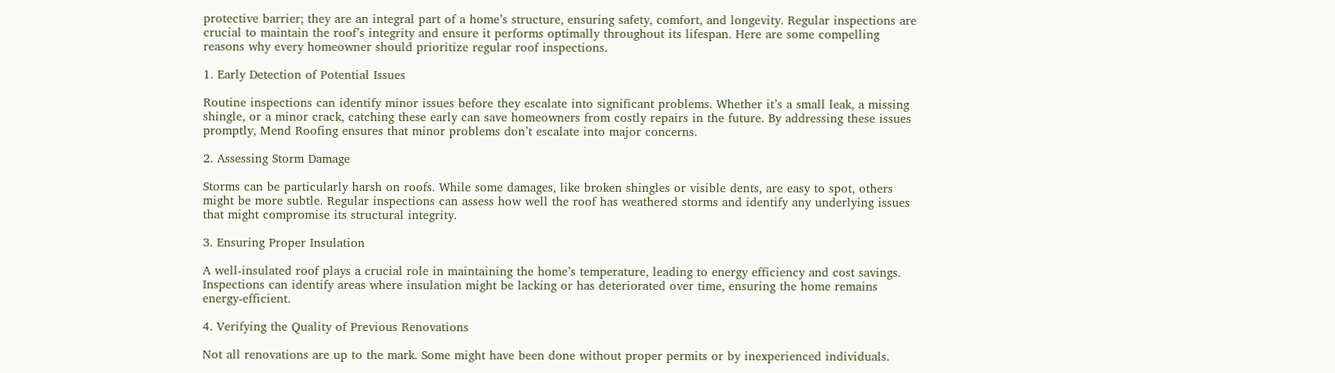protective barrier; they are an integral part of a home’s structure, ensuring safety, comfort, and longevity. Regular inspections are crucial to maintain the roof’s integrity and ensure it performs optimally throughout its lifespan. Here are some compelling reasons why every homeowner should prioritize regular roof inspections.

1. Early Detection of Potential Issues

Routine inspections can identify minor issues before they escalate into significant problems. Whether it’s a small leak, a missing shingle, or a minor crack, catching these early can save homeowners from costly repairs in the future. By addressing these issues promptly, Mend Roofing ensures that minor problems don’t escalate into major concerns.

2. Assessing Storm Damage

Storms can be particularly harsh on roofs. While some damages, like broken shingles or visible dents, are easy to spot, others might be more subtle. Regular inspections can assess how well the roof has weathered storms and identify any underlying issues that might compromise its structural integrity.

3. Ensuring Proper Insulation

A well-insulated roof plays a crucial role in maintaining the home’s temperature, leading to energy efficiency and cost savings. Inspections can identify areas where insulation might be lacking or has deteriorated over time, ensuring the home remains energy-efficient.

4. Verifying the Quality of Previous Renovations

Not all renovations are up to the mark. Some might have been done without proper permits or by inexperienced individuals.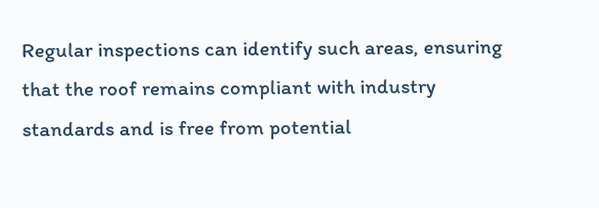Regular inspections can identify such areas, ensuring that the roof remains compliant with industry standards and is free from potential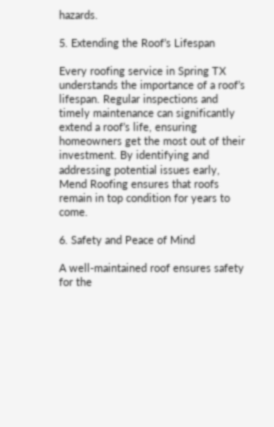hazards.

5. Extending the Roof’s Lifespan

Every roofing service in Spring TX understands the importance of a roof’s lifespan. Regular inspections and timely maintenance can significantly extend a roof’s life, ensuring homeowners get the most out of their investment. By identifying and addressing potential issues early, Mend Roofing ensures that roofs remain in top condition for years to come.

6. Safety and Peace of Mind

A well-maintained roof ensures safety for the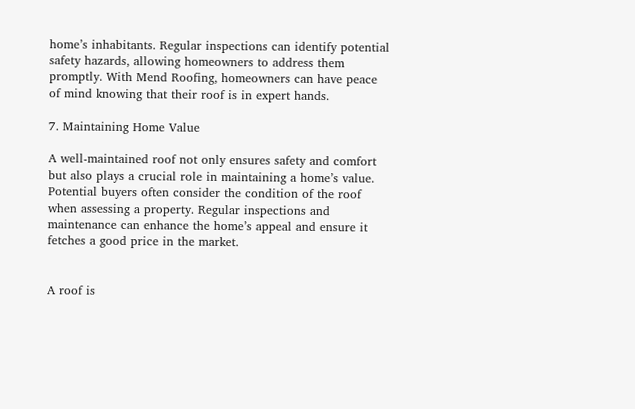home’s inhabitants. Regular inspections can identify potential safety hazards, allowing homeowners to address them promptly. With Mend Roofing, homeowners can have peace of mind knowing that their roof is in expert hands.

7. Maintaining Home Value

A well-maintained roof not only ensures safety and comfort but also plays a crucial role in maintaining a home’s value. Potential buyers often consider the condition of the roof when assessing a property. Regular inspections and maintenance can enhance the home’s appeal and ensure it fetches a good price in the market.


A roof is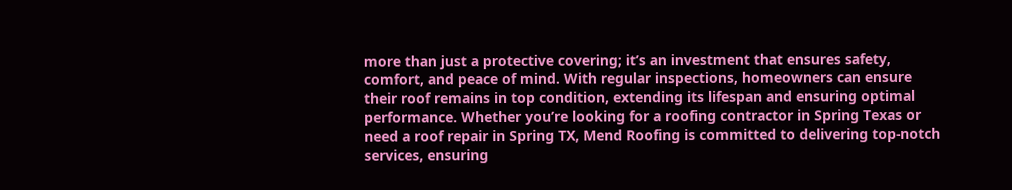more than just a protective covering; it’s an investment that ensures safety, comfort, and peace of mind. With regular inspections, homeowners can ensure their roof remains in top condition, extending its lifespan and ensuring optimal performance. Whether you’re looking for a roofing contractor in Spring Texas or need a roof repair in Spring TX, Mend Roofing is committed to delivering top-notch services, ensuring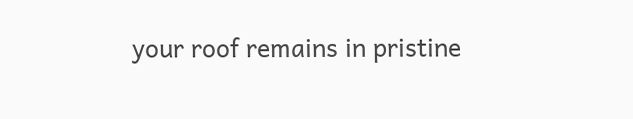your roof remains in pristine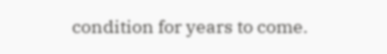condition for years to come.